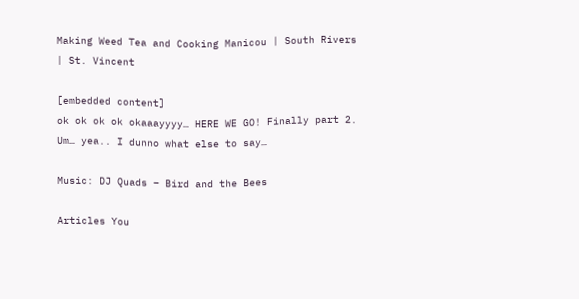Making Weed Tea and Cooking Manicou | South Rivers | St. Vincent

[embedded content]
ok ok ok ok okaaayyyy… HERE WE GO! Finally part 2. Um… yea.. I dunno what else to say…

Music: DJ Quads – Bird and the Bees

Articles You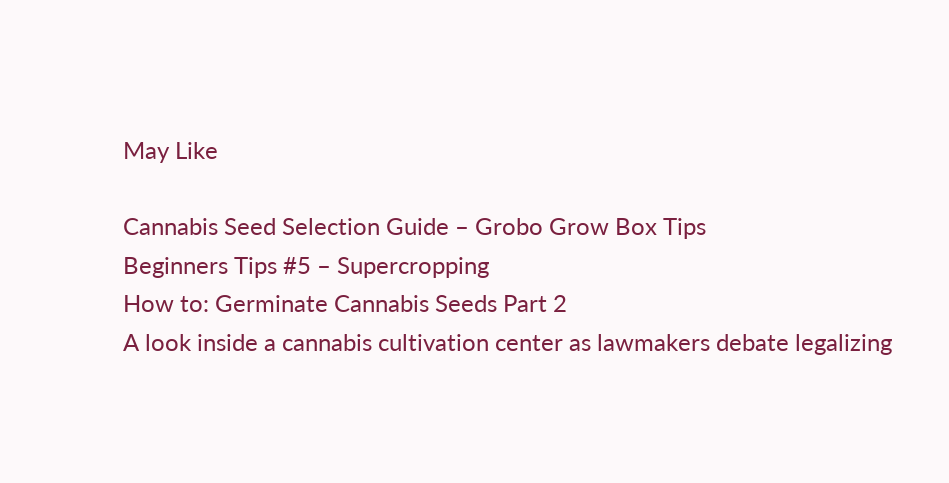May Like

Cannabis Seed Selection Guide – Grobo Grow Box Tips
Beginners Tips #5 – Supercropping
How to: Germinate Cannabis Seeds Part 2
A look inside a cannabis cultivation center as lawmakers debate legalizing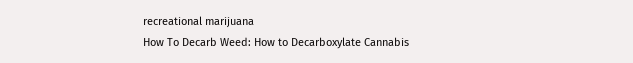recreational marijuana
How To Decarb Weed: How to Decarboxylate Cannabis